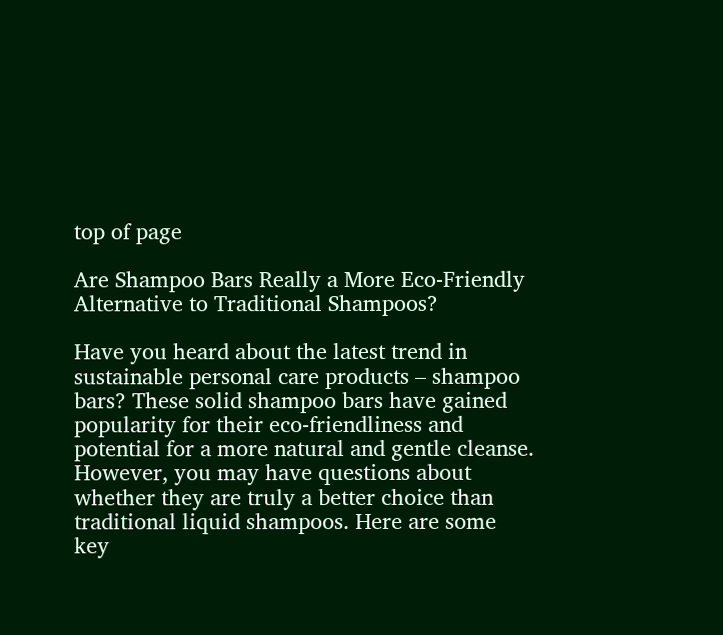top of page

Are Shampoo Bars Really a More Eco-Friendly Alternative to Traditional Shampoos?

Have you heard about the latest trend in sustainable personal care products – shampoo bars? These solid shampoo bars have gained popularity for their eco-friendliness and potential for a more natural and gentle cleanse. However, you may have questions about whether they are truly a better choice than traditional liquid shampoos. Here are some key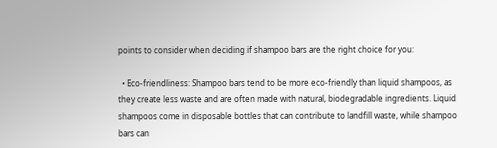points to consider when deciding if shampoo bars are the right choice for you:

  • Eco-friendliness: Shampoo bars tend to be more eco-friendly than liquid shampoos, as they create less waste and are often made with natural, biodegradable ingredients. Liquid shampoos come in disposable bottles that can contribute to landfill waste, while shampoo bars can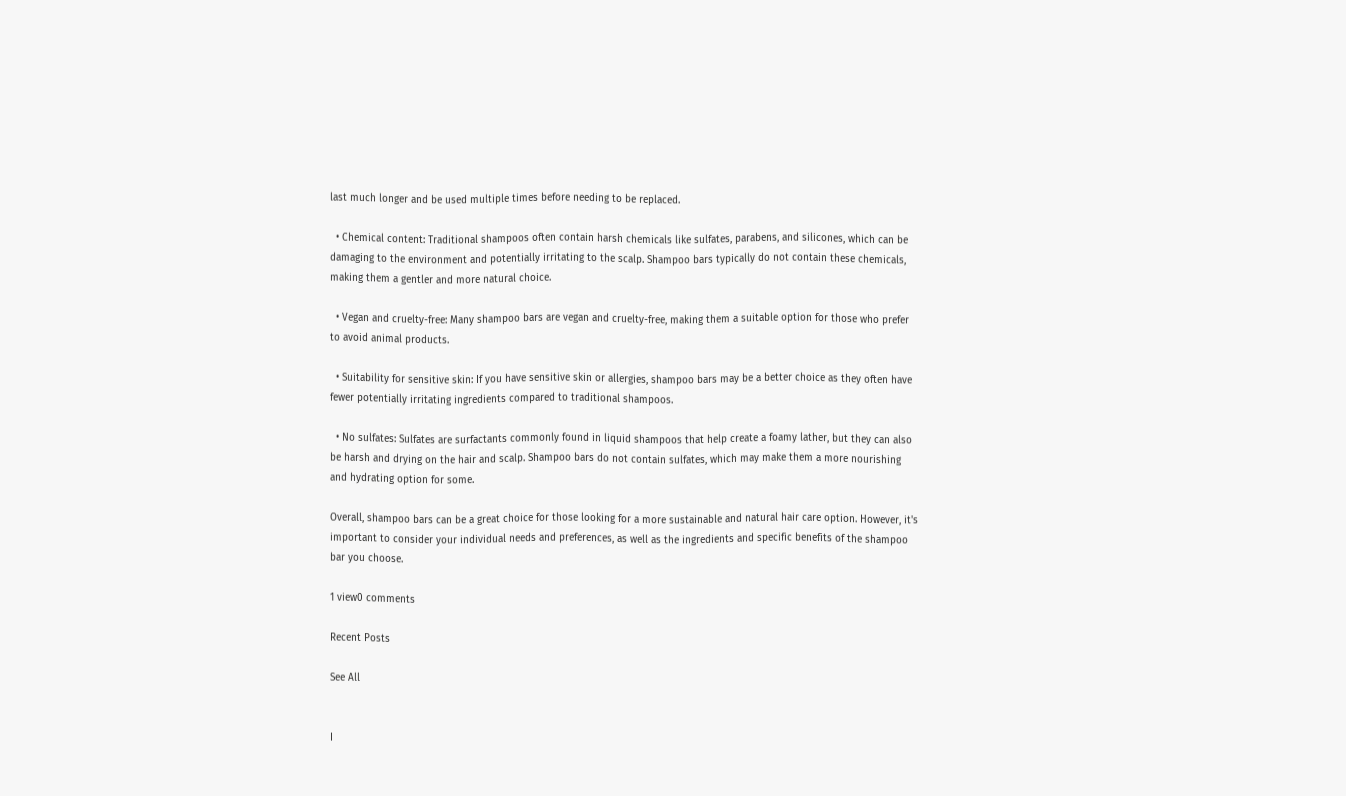last much longer and be used multiple times before needing to be replaced.

  • Chemical content: Traditional shampoos often contain harsh chemicals like sulfates, parabens, and silicones, which can be damaging to the environment and potentially irritating to the scalp. Shampoo bars typically do not contain these chemicals, making them a gentler and more natural choice.

  • Vegan and cruelty-free: Many shampoo bars are vegan and cruelty-free, making them a suitable option for those who prefer to avoid animal products.

  • Suitability for sensitive skin: If you have sensitive skin or allergies, shampoo bars may be a better choice as they often have fewer potentially irritating ingredients compared to traditional shampoos.

  • No sulfates: Sulfates are surfactants commonly found in liquid shampoos that help create a foamy lather, but they can also be harsh and drying on the hair and scalp. Shampoo bars do not contain sulfates, which may make them a more nourishing and hydrating option for some.

Overall, shampoo bars can be a great choice for those looking for a more sustainable and natural hair care option. However, it's important to consider your individual needs and preferences, as well as the ingredients and specific benefits of the shampoo bar you choose.

1 view0 comments

Recent Posts

See All


I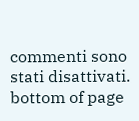commenti sono stati disattivati.
bottom of page